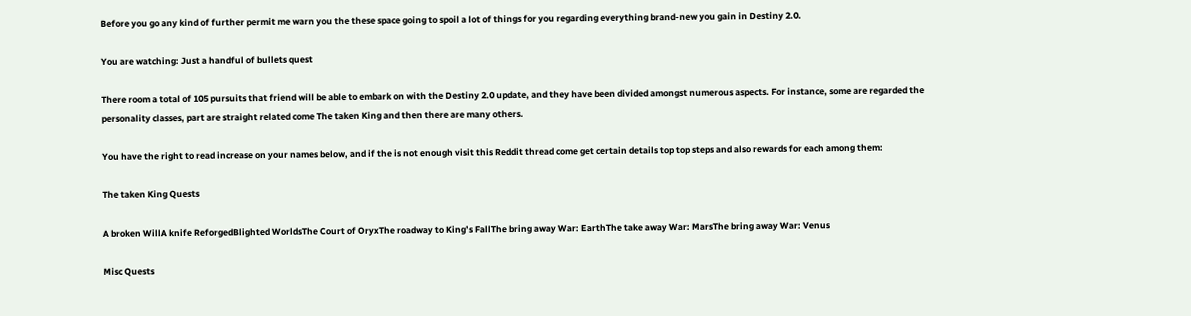Before you go any kind of further permit me warn you the these space going to spoil a lot of things for you regarding everything brand-new you gain in Destiny 2.0.

You are watching: Just a handful of bullets quest

There room a total of 105 pursuits that friend will be able to embark on with the Destiny 2.0 update, and they have been divided amongst numerous aspects. For instance, some are regarded the personality classes, part are straight related come The taken King and then there are many others.

You have the right to read increase on your names below, and if the is not enough visit this Reddit thread come get certain details top top steps and also rewards for each among them:

The taken King Quests

A broken WillA knife ReforgedBlighted WorldsThe Court of OryxThe roadway to King’s FallThe bring away War: EarthThe take away War: MarsThe bring away War: Venus

Misc Quests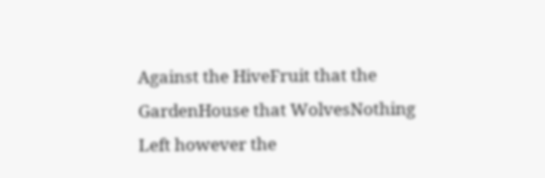Against the HiveFruit that the GardenHouse that WolvesNothing Left however the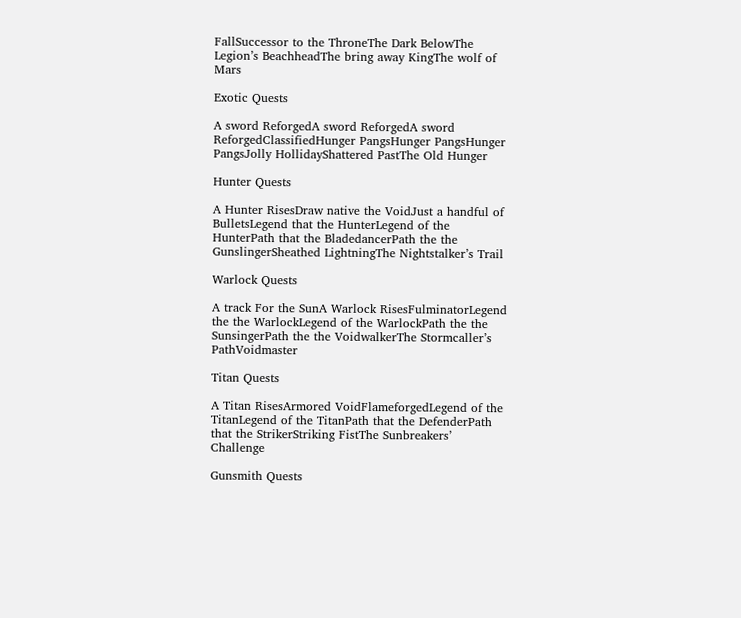FallSuccessor to the ThroneThe Dark BelowThe Legion’s BeachheadThe bring away KingThe wolf of Mars

Exotic Quests

A sword ReforgedA sword ReforgedA sword ReforgedClassifiedHunger PangsHunger PangsHunger PangsJolly HollidayShattered PastThe Old Hunger

Hunter Quests

A Hunter RisesDraw native the VoidJust a handful of BulletsLegend that the HunterLegend of the HunterPath that the BladedancerPath the the GunslingerSheathed LightningThe Nightstalker’s Trail

Warlock Quests

A track For the SunA Warlock RisesFulminatorLegend the the WarlockLegend of the WarlockPath the the SunsingerPath the the VoidwalkerThe Stormcaller’s PathVoidmaster

Titan Quests

A Titan RisesArmored VoidFlameforgedLegend of the TitanLegend of the TitanPath that the DefenderPath that the StrikerStriking FistThe Sunbreakers’ Challenge

Gunsmith Quests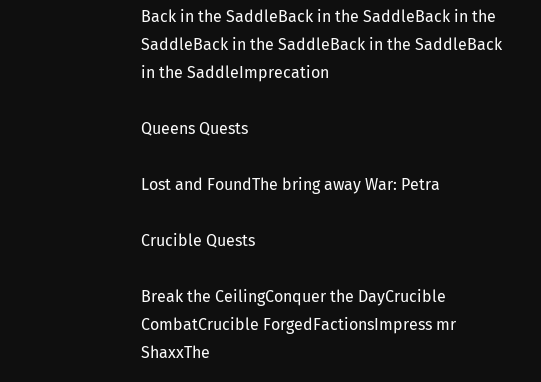Back in the SaddleBack in the SaddleBack in the SaddleBack in the SaddleBack in the SaddleBack in the SaddleImprecation

Queens Quests

Lost and FoundThe bring away War: Petra

Crucible Quests

Break the CeilingConquer the DayCrucible CombatCrucible ForgedFactionsImpress mr ShaxxThe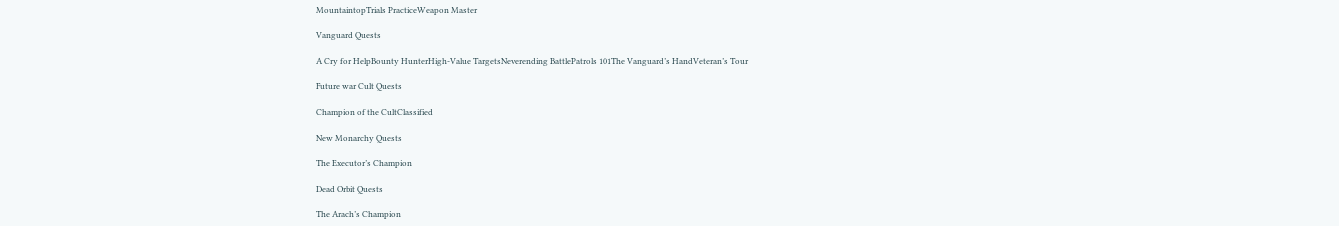MountaintopTrials PracticeWeapon Master

Vanguard Quests

A Cry for HelpBounty HunterHigh-Value TargetsNeverending BattlePatrols 101The Vanguard’s HandVeteran’s Tour

Future war Cult Quests

Champion of the CultClassified

New Monarchy Quests

The Executor’s Champion

Dead Orbit Quests

The Arach’s Champion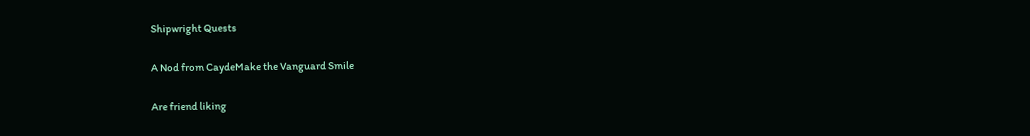Shipwright Quests

A Nod from CaydeMake the Vanguard Smile

Are friend liking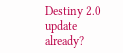Destiny 2.0 update already?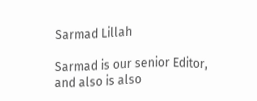Sarmad Lillah

Sarmad is our senior Editor, and also is also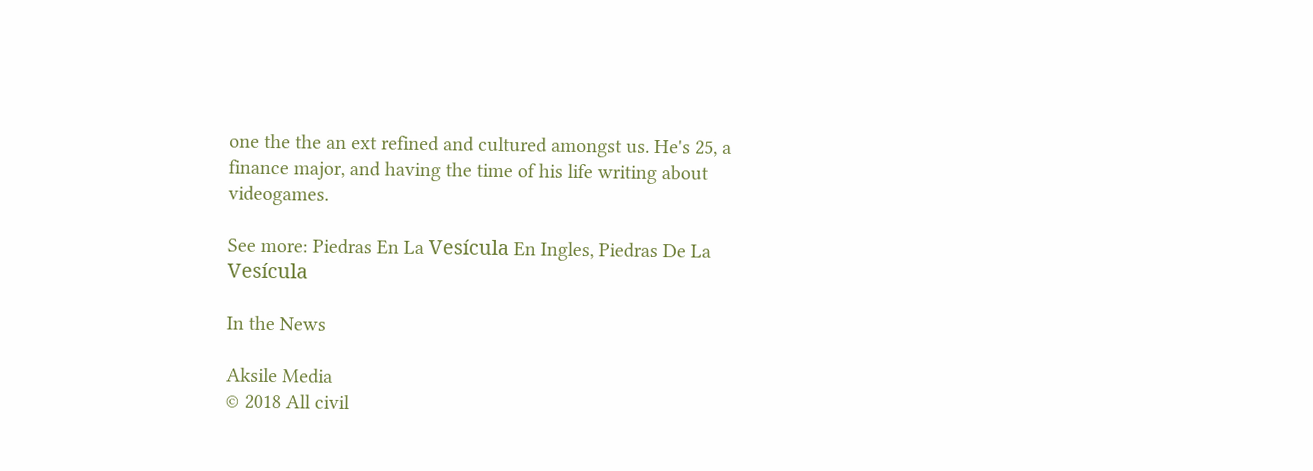one the the an ext refined and cultured amongst us. He's 25, a finance major, and having the time of his life writing about videogames.

See more: Piedras En La Vesícula En Ingles, Piedras De La Vesícula

In the News

Aksile Media
© 2018 All civil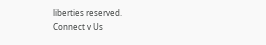liberties reserved.
Connect v Us